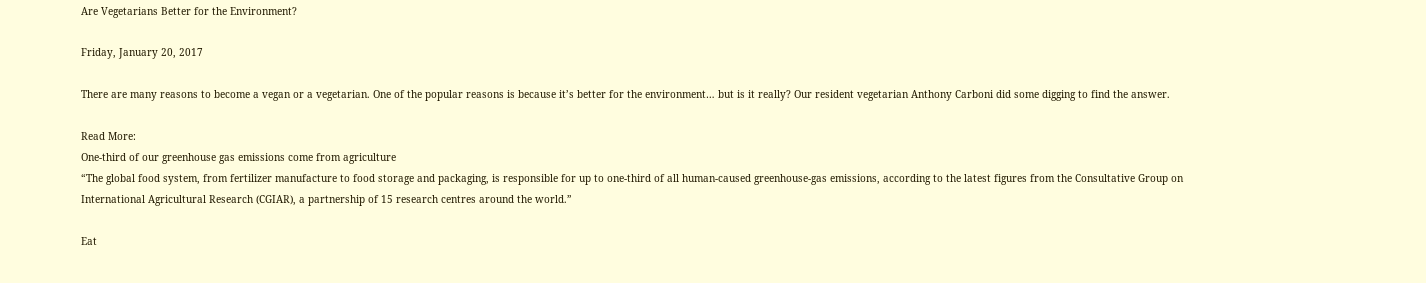Are Vegetarians Better for the Environment?

Friday, January 20, 2017

There are many reasons to become a vegan or a vegetarian. One of the popular reasons is because it’s better for the environment… but is it really? Our resident vegetarian Anthony Carboni did some digging to find the answer.

Read More:
One-third of our greenhouse gas emissions come from agriculture
“The global food system, from fertilizer manufacture to food storage and packaging, is responsible for up to one-third of all human-caused greenhouse-gas emissions, according to the latest figures from the Consultative Group on International Agricultural Research (CGIAR), a partnership of 15 research centres around the world.”

Eat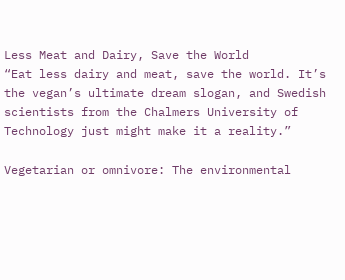Less Meat and Dairy, Save the World
“Eat less dairy and meat, save the world. It’s the vegan’s ultimate dream slogan, and Swedish scientists from the Chalmers University of Technology just might make it a reality.”

Vegetarian or omnivore: The environmental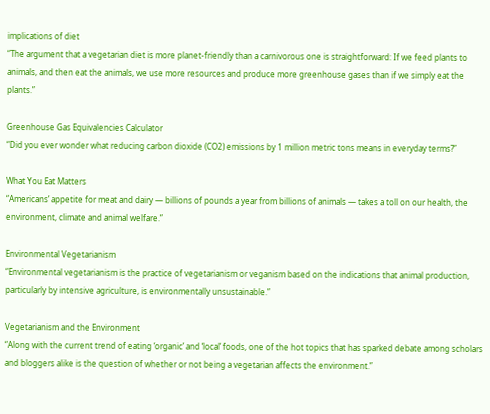implications of diet
“The argument that a vegetarian diet is more planet-friendly than a carnivorous one is straightforward: If we feed plants to animals, and then eat the animals, we use more resources and produce more greenhouse gases than if we simply eat the plants.”

Greenhouse Gas Equivalencies Calculator
“Did you ever wonder what reducing carbon dioxide (CO2) emissions by 1 million metric tons means in everyday terms?”

What You Eat Matters
“Americans’ appetite for meat and dairy — billions of pounds a year from billions of animals — takes a toll on our health, the environment, climate and animal welfare.”

Environmental Vegetarianism
“Environmental vegetarianism is the practice of vegetarianism or veganism based on the indications that animal production, particularly by intensive agriculture, is environmentally unsustainable.”

Vegetarianism and the Environment
“Along with the current trend of eating ‘organic’ and ‘local’ foods, one of the hot topics that has sparked debate among scholars and bloggers alike is the question of whether or not being a vegetarian affects the environment.”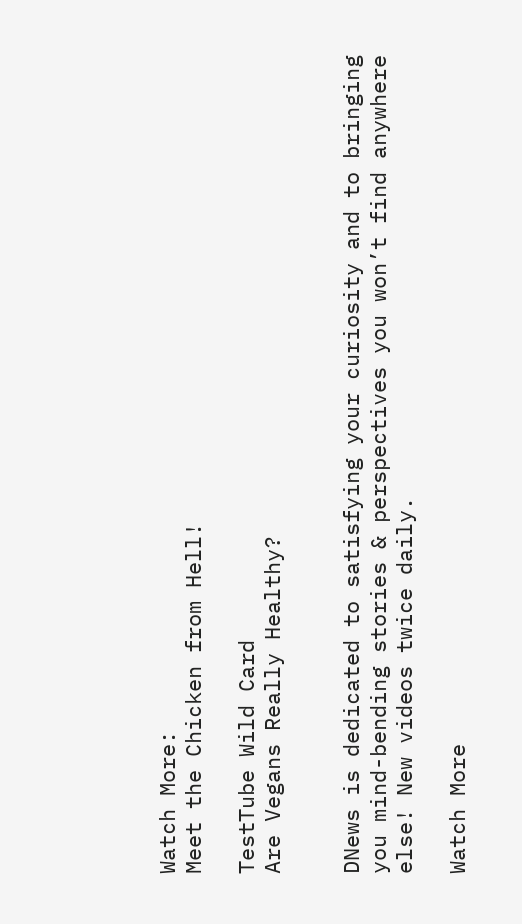Watch More:
Meet the Chicken from Hell!

TestTube Wild Card
Are Vegans Really Healthy?


DNews is dedicated to satisfying your curiosity and to bringing you mind-bending stories & perspectives you won’t find anywhere else! New videos twice daily.

Watch More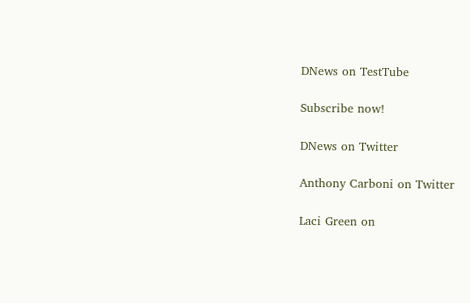DNews on TestTube

Subscribe now!

DNews on Twitter

Anthony Carboni on Twitter

Laci Green on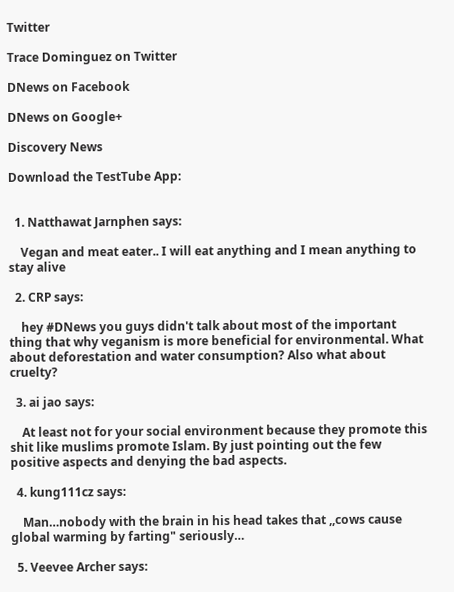Twitter

Trace Dominguez on Twitter

DNews on Facebook

DNews on Google+

Discovery News

Download the TestTube App:


  1. Natthawat Jarnphen says:

    Vegan and meat eater.. I will eat anything and I mean anything to stay alive

  2. CRP says:

    hey #DNews you guys didn't talk about most of the important thing that why veganism is more beneficial for environmental. What about deforestation and water consumption? Also what about cruelty?

  3. ai jao says:

    At least not for your social environment because they promote this shit like muslims promote Islam. By just pointing out the few positive aspects and denying the bad aspects.

  4. kung111cz says:

    Man…nobody with the brain in his head takes that ,,cows cause global warming by farting" seriously…

  5. Veevee Archer says: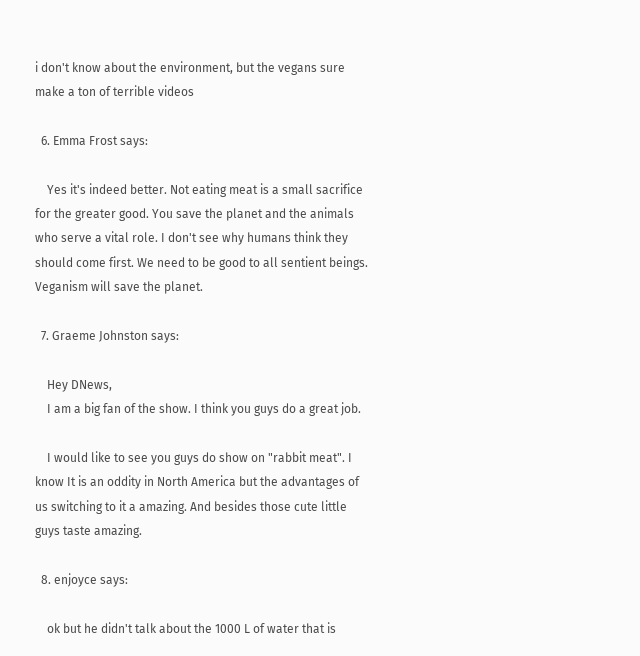i don't know about the environment, but the vegans sure make a ton of terrible videos

  6. Emma Frost says:

    Yes it's indeed better. Not eating meat is a small sacrifice for the greater good. You save the planet and the animals who serve a vital role. I don't see why humans think they should come first. We need to be good to all sentient beings. Veganism will save the planet.

  7. Graeme Johnston says:

    Hey DNews,
    I am a big fan of the show. I think you guys do a great job.

    I would like to see you guys do show on "rabbit meat". I know It is an oddity in North America but the advantages of us switching to it a amazing. And besides those cute little guys taste amazing.

  8. enjoyce says:

    ok but he didn't talk about the 1000 L of water that is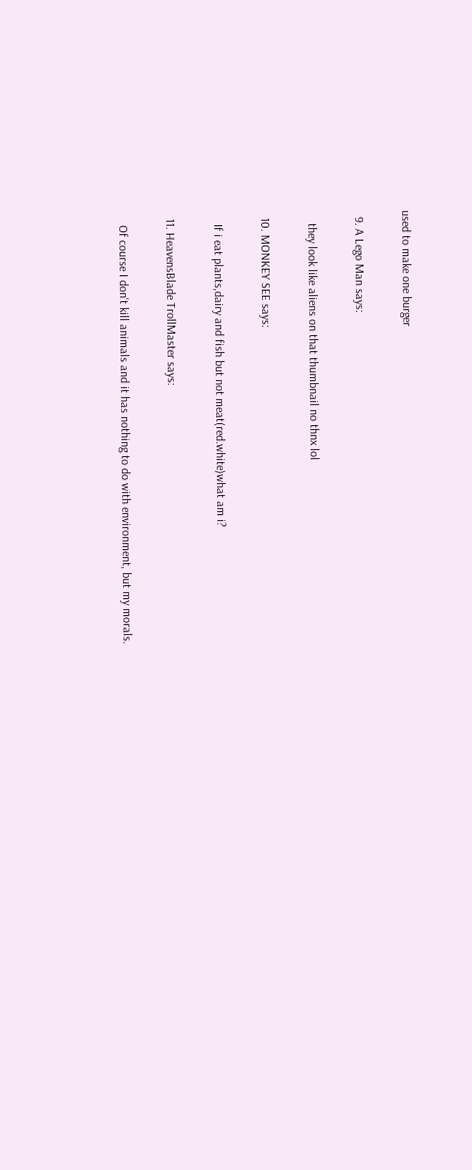used to make one burger

  9. A Lego Man says:

    they look like aliens on that thumbnail no thnx lol

  10. MONKEY SEE says:

    If i eat plants,dairy and fish but not meat(red.white)what am i?

  11. HeavensBlade TrollMaster says:

    Of course I don't kill animals and it has nothing to do with environment, but my morals.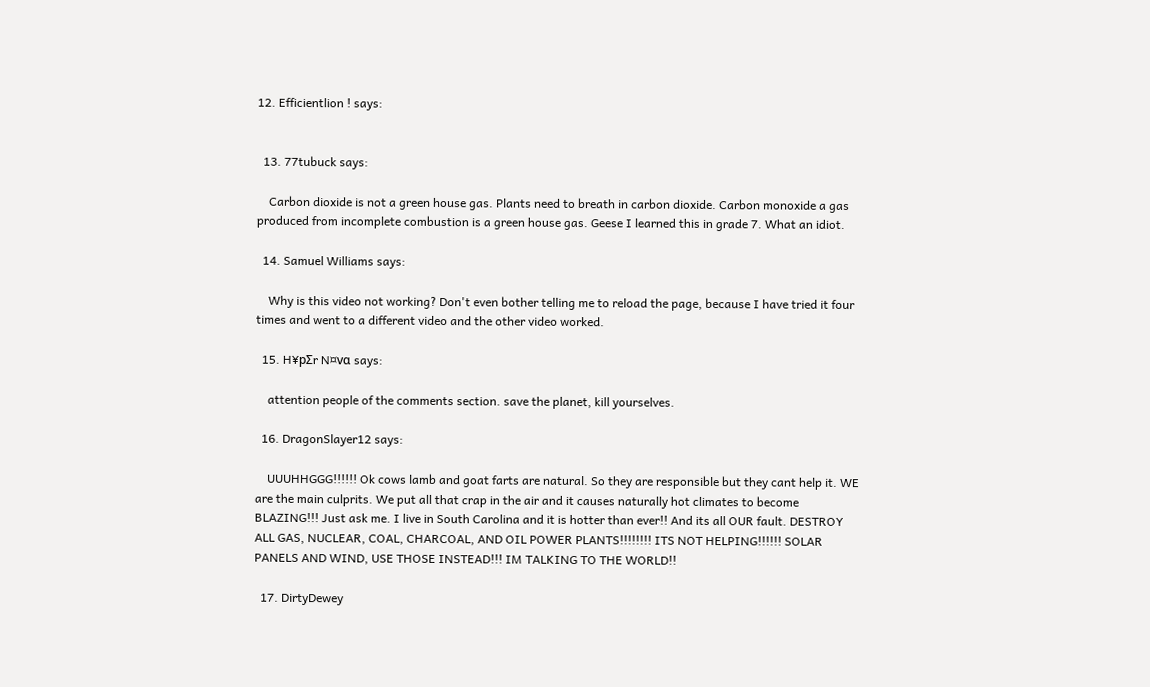12. Efficientlion ! says:


  13. 77tubuck says:

    Carbon dioxide is not a green house gas. Plants need to breath in carbon dioxide. Carbon monoxide a gas produced from incomplete combustion is a green house gas. Geese I learned this in grade 7. What an idiot.

  14. Samuel Williams says:

    Why is this video not working? Don't even bother telling me to reload the page, because I have tried it four times and went to a different video and the other video worked.

  15. H¥pΣr N¤vα says:

    attention people of the comments section. save the planet, kill yourselves.

  16. DragonSlayer12 says:

    UUUHHGGG!!!!!! Ok cows lamb and goat farts are natural. So they are responsible but they cant help it. WE are the main culprits. We put all that crap in the air and it causes naturally hot climates to become BLAZING!!! Just ask me. I live in South Carolina and it is hotter than ever!! And its all OUR fault. DESTROY ALL GAS, NUCLEAR, COAL, CHARCOAL, AND OIL POWER PLANTS!!!!!!!! ITS NOT HELPING!!!!!! SOLAR PANELS AND WIND, USE THOSE INSTEAD!!! IM TALKING TO THE WORLD!!

  17. DirtyDewey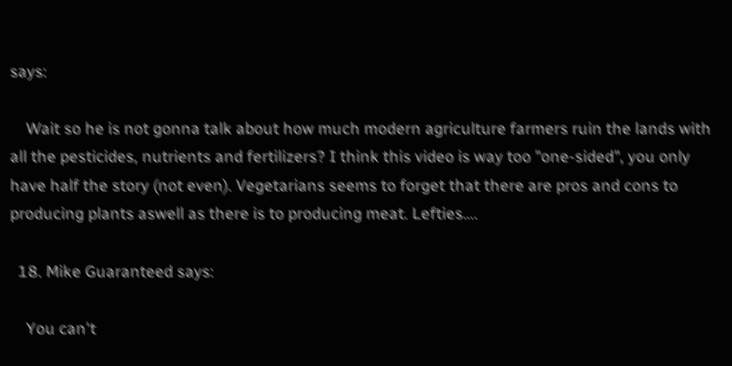says:

    Wait so he is not gonna talk about how much modern agriculture farmers ruin the lands with all the pesticides, nutrients and fertilizers? I think this video is way too "one-sided", you only have half the story (not even). Vegetarians seems to forget that there are pros and cons to producing plants aswell as there is to producing meat. Lefties….

  18. Mike Guaranteed says:

    You can't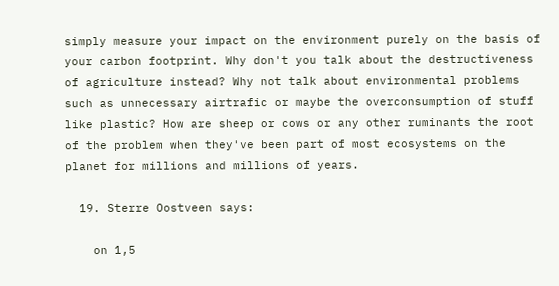simply measure your impact on the environment purely on the basis of your carbon footprint. Why don't you talk about the destructiveness of agriculture instead? Why not talk about environmental problems such as unnecessary airtrafic or maybe the overconsumption of stuff like plastic? How are sheep or cows or any other ruminants the root of the problem when they've been part of most ecosystems on the planet for millions and millions of years.

  19. Sterre Oostveen says:

    on 1,5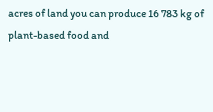acres of land you can produce 16 783 kg of plant-based food and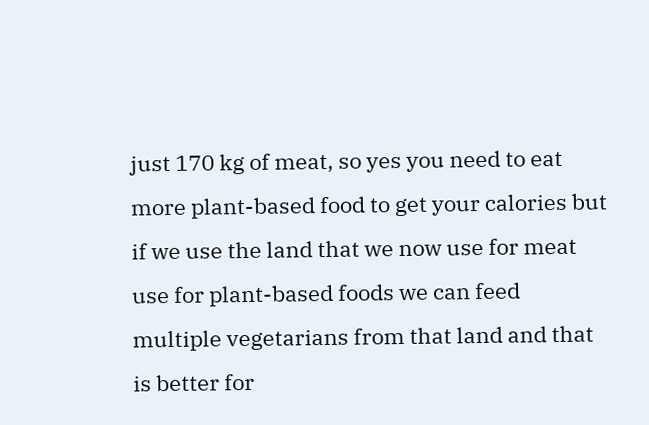just 170 kg of meat, so yes you need to eat more plant-based food to get your calories but if we use the land that we now use for meat use for plant-based foods we can feed multiple vegetarians from that land and that is better for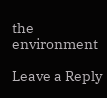the environment

Leave a Reply